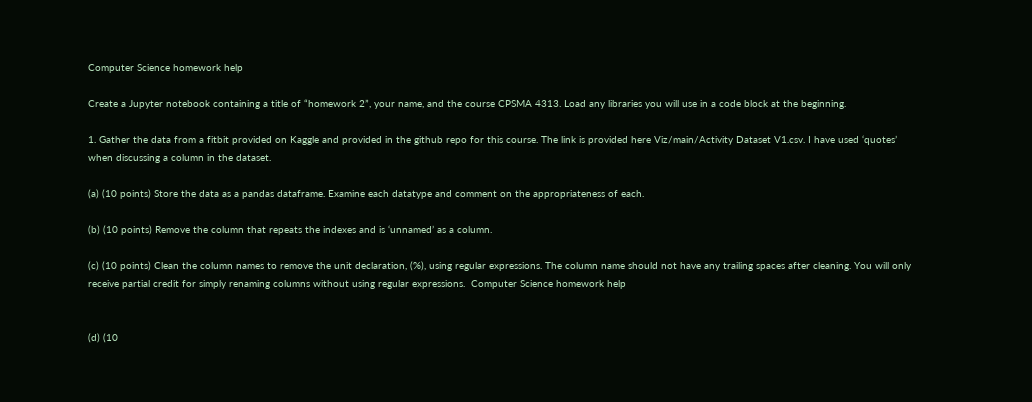Computer Science homework help

Create a Jupyter notebook containing a title of “homework 2”, your name, and the course CPSMA 4313. Load any libraries you will use in a code block at the beginning.

1. Gather the data from a fitbit provided on Kaggle and provided in the github repo for this course. The link is provided here Viz/main/Activity Dataset V1.csv. I have used ‘quotes’ when discussing a column in the dataset.

(a) (10 points) Store the data as a pandas dataframe. Examine each datatype and comment on the appropriateness of each.

(b) (10 points) Remove the column that repeats the indexes and is ‘unnamed’ as a column.

(c) (10 points) Clean the column names to remove the unit declaration, (%), using regular expressions. The column name should not have any trailing spaces after cleaning. You will only receive partial credit for simply renaming columns without using regular expressions.  Computer Science homework help


(d) (10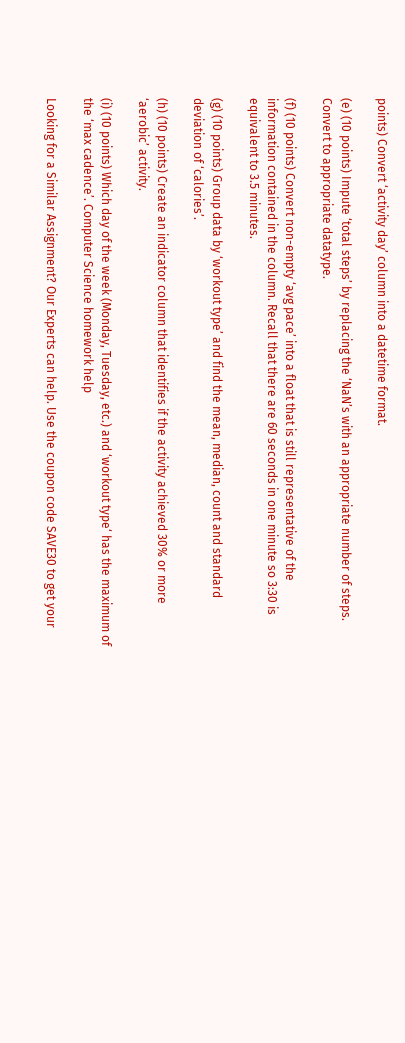points) Convert ‘activity day’ column into a datetime format.

(e) (10 points) Impute ‘total steps’ by replacing the ‘NaN’s with an appropriate number of steps. Convert to appropriate datatype.

(f) (10 points) Convert non-empty ‘avg pace’ into a float that is still representative of the information contained in the column. Recall that there are 60 seconds in one minute so 3:30 is equivalent to 3.5 minutes.

(g) (10 points) Group data by ‘workout type’ and find the mean, median, count and standard deviation of ‘calories’.

(h) (10 points) Create an indicator column that identifies if the activity achieved 30% or more ‘aerobic’ activity.

(i) (10 points) Which day of the week (Monday, Tuesday, etc.) and ‘workout type‘ has the maximum of the ‘max cadence’. Computer Science homework help

Looking for a Similar Assignment? Our Experts can help. Use the coupon code SAVE30 to get your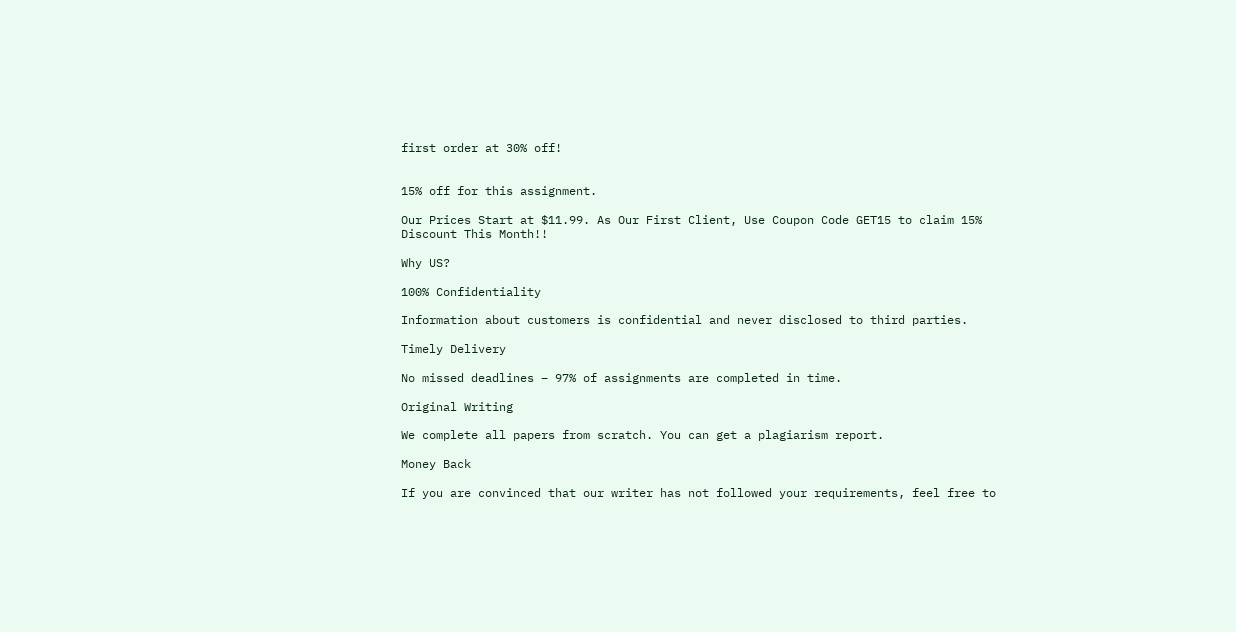first order at 30% off!


15% off for this assignment.

Our Prices Start at $11.99. As Our First Client, Use Coupon Code GET15 to claim 15% Discount This Month!!

Why US?

100% Confidentiality

Information about customers is confidential and never disclosed to third parties.

Timely Delivery

No missed deadlines – 97% of assignments are completed in time.

Original Writing

We complete all papers from scratch. You can get a plagiarism report.

Money Back

If you are convinced that our writer has not followed your requirements, feel free to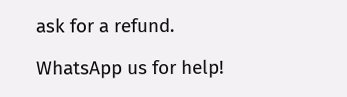ask for a refund.

WhatsApp us for help!